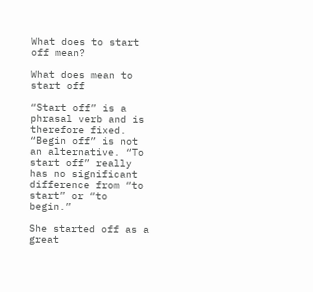What does to start off mean?

What does mean to start off

“Start off” is a phrasal verb and is therefore fixed. “Begin off” is not an alternative. “To start off” really has no significant difference from “to start” or “to begin.”

She started off as a great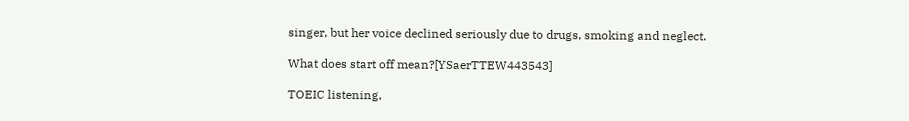singer, but her voice declined seriously due to drugs, smoking and neglect.

What does start off mean?[YSaerTTEW443543]

TOEIC listening,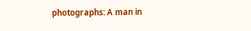photographs: A man in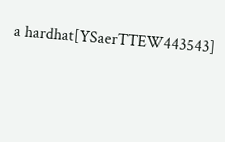a hardhat[YSaerTTEW443543]